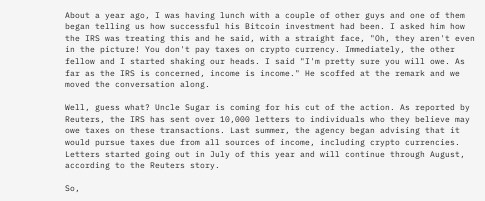About a year ago, I was having lunch with a couple of other guys and one of them began telling us how successful his Bitcoin investment had been. I asked him how the IRS was treating this and he said, with a straight face, "Oh, they aren't even in the picture! You don't pay taxes on crypto currency. Immediately, the other fellow and I started shaking our heads. I said "I'm pretty sure you will owe. As far as the IRS is concerned, income is income." He scoffed at the remark and we moved the conversation along.

Well, guess what? Uncle Sugar is coming for his cut of the action. As reported by Reuters, the IRS has sent over 10,000 letters to individuals who they believe may owe taxes on these transactions. Last summer, the agency began advising that it would pursue taxes due from all sources of income, including crypto currencies.  Letters started going out in July of this year and will continue through August, according to the Reuters story.

So,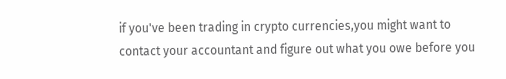if you've been trading in crypto currencies,you might want to contact your accountant and figure out what you owe before you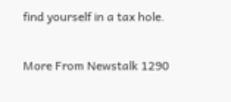find yourself in a tax hole.

More From Newstalk 1290